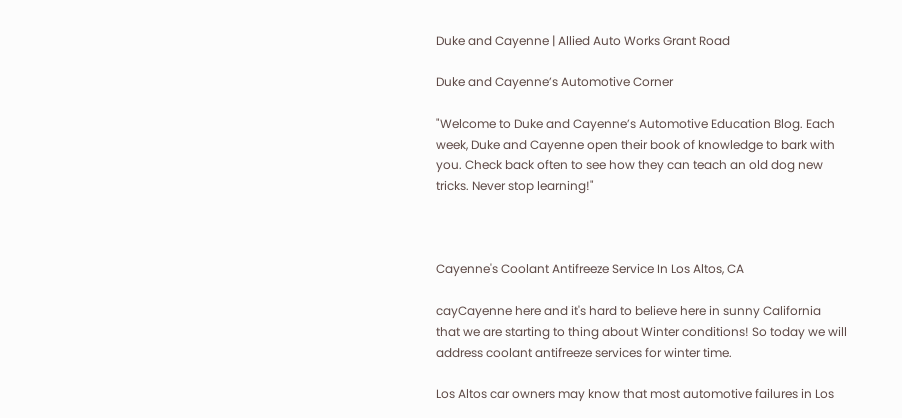Duke and Cayenne | Allied Auto Works Grant Road

Duke and Cayenne’s Automotive Corner

"Welcome to Duke and Cayenne’s Automotive Education Blog. Each week, Duke and Cayenne open their book of knowledge to bark with you. Check back often to see how they can teach an old dog new tricks. Never stop learning!"



Cayenne's Coolant Antifreeze Service In Los Altos, CA

cayCayenne here and it's hard to believe here in sunny California that we are starting to thing about Winter conditions! So today we will address coolant antifreeze services for winter time.

Los Altos car owners may know that most automotive failures in Los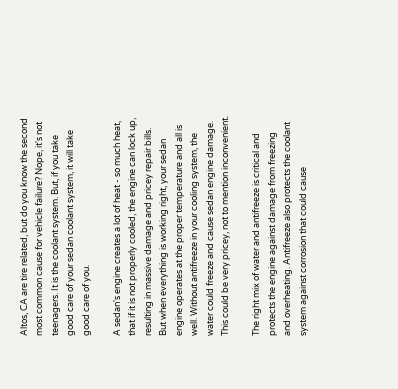Altos, CA are tire related, but do you know the second most common cause for vehicle failure? Nope, it's not teenagers. It is the coolant system. But, if you take good care of your sedan coolant system, it will take good care of you.

A sedan's engine creates a lot of heat - so much heat, that if it is not properly cooled, the engine can lock up, resulting in massive damage and pricey repair bills. But when everything is working right, your sedan engine operates at the proper temperature and all is well. Without antifreeze in your cooling system, the water could freeze and cause sedan engine damage. This could be very pricey, not to mention inconvenient.

The right mix of water and antifreeze is critical and protects the engine against damage from freezing and overheating. Antifreeze also protects the coolant system against corrosion that could cause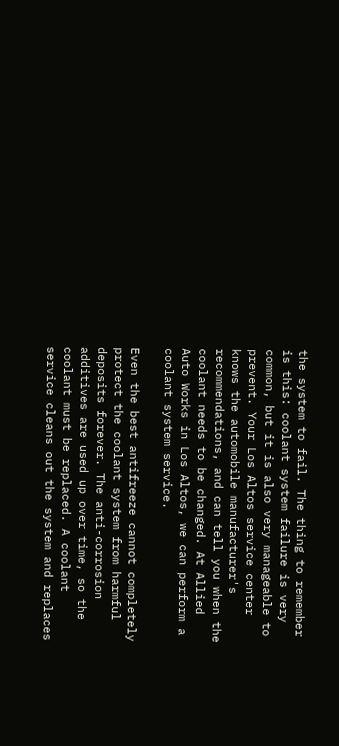the system to fail. The thing to remember is this: coolant system failure is very common, but it is also very manageable to prevent. Your Los Altos service center knows the automobile manufacturer's recommendations, and can tell you when the coolant needs to be changed. At Allied Auto Works in Los Altos, we can perform a coolant system service.

Even the best antifreeze cannot completely protect the coolant system from harmful deposits forever. The anti-corrosion additives are used up over time, so the coolant must be replaced. A coolant service cleans out the system and replaces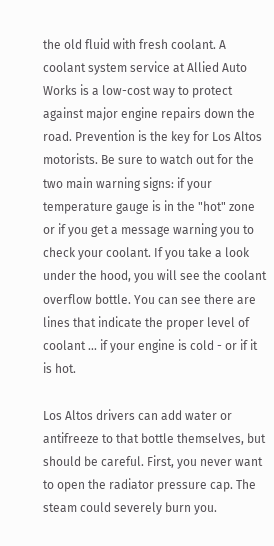the old fluid with fresh coolant. A coolant system service at Allied Auto Works is a low-cost way to protect against major engine repairs down the road. Prevention is the key for Los Altos motorists. Be sure to watch out for the two main warning signs: if your temperature gauge is in the "hot" zone or if you get a message warning you to check your coolant. If you take a look under the hood, you will see the coolant overflow bottle. You can see there are lines that indicate the proper level of coolant ... if your engine is cold - or if it is hot.

Los Altos drivers can add water or antifreeze to that bottle themselves, but should be careful. First, you never want to open the radiator pressure cap. The steam could severely burn you.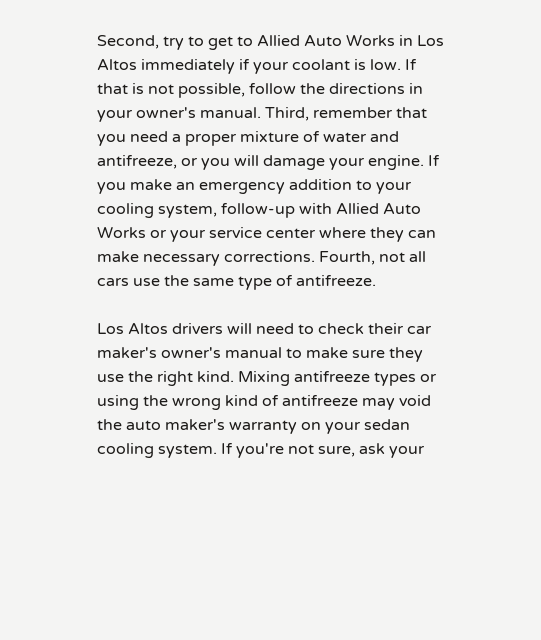Second, try to get to Allied Auto Works in Los Altos immediately if your coolant is low. If that is not possible, follow the directions in your owner's manual. Third, remember that you need a proper mixture of water and antifreeze, or you will damage your engine. If you make an emergency addition to your cooling system, follow-up with Allied Auto Works or your service center where they can make necessary corrections. Fourth, not all cars use the same type of antifreeze.

Los Altos drivers will need to check their car maker's owner's manual to make sure they use the right kind. Mixing antifreeze types or using the wrong kind of antifreeze may void the auto maker's warranty on your sedan cooling system. If you're not sure, ask your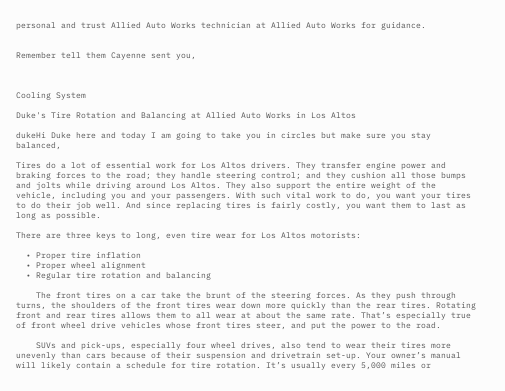personal and trust Allied Auto Works technician at Allied Auto Works for guidance.


Remember tell them Cayenne sent you,



Cooling System

Duke's Tire Rotation and Balancing at Allied Auto Works in Los Altos

dukeHi Duke here and today I am going to take you in circles but make sure you stay balanced,

Tires do a lot of essential work for Los Altos drivers. They transfer engine power and braking forces to the road; they handle steering control; and they cushion all those bumps and jolts while driving around Los Altos. They also support the entire weight of the vehicle, including you and your passengers. With such vital work to do, you want your tires to do their job well. And since replacing tires is fairly costly, you want them to last as long as possible.

There are three keys to long, even tire wear for Los Altos motorists:

  • Proper tire inflation
  • Proper wheel alignment
  • Regular tire rotation and balancing

    The front tires on a car take the brunt of the steering forces. As they push through turns, the shoulders of the front tires wear down more quickly than the rear tires. Rotating front and rear tires allows them to all wear at about the same rate. That’s especially true of front wheel drive vehicles whose front tires steer, and put the power to the road.

    SUVs and pick-ups, especially four wheel drives, also tend to wear their tires more unevenly than cars because of their suspension and drivetrain set-up. Your owner’s manual will likely contain a schedule for tire rotation. It’s usually every 5,000 miles or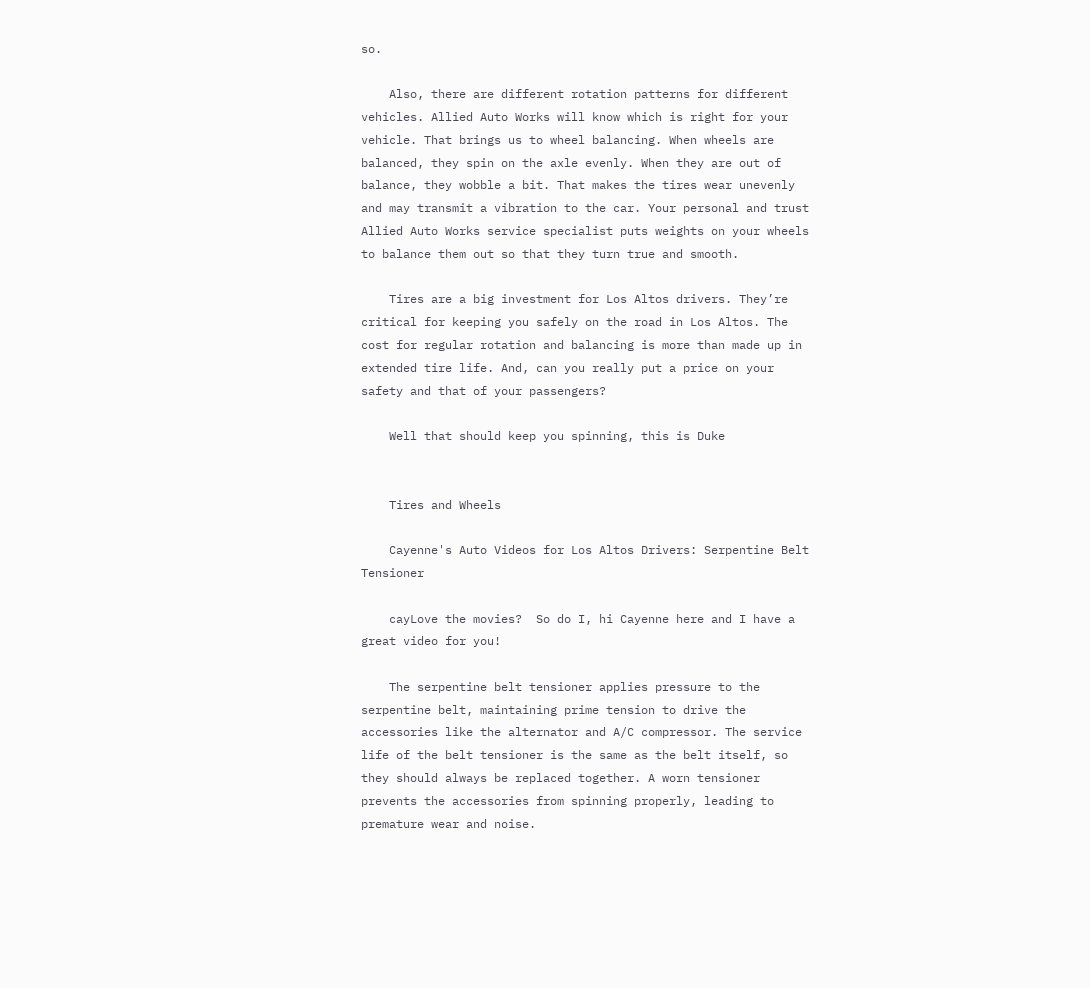so.

    Also, there are different rotation patterns for different vehicles. Allied Auto Works will know which is right for your vehicle. That brings us to wheel balancing. When wheels are balanced, they spin on the axle evenly. When they are out of balance, they wobble a bit. That makes the tires wear unevenly and may transmit a vibration to the car. Your personal and trust Allied Auto Works service specialist puts weights on your wheels to balance them out so that they turn true and smooth.

    Tires are a big investment for Los Altos drivers. They’re critical for keeping you safely on the road in Los Altos. The cost for regular rotation and balancing is more than made up in extended tire life. And, can you really put a price on your safety and that of your passengers?

    Well that should keep you spinning, this is Duke


    Tires and Wheels

    Cayenne's Auto Videos for Los Altos Drivers: Serpentine Belt Tensioner

    cayLove the movies?  So do I, hi Cayenne here and I have a great video for you!

    The serpentine belt tensioner applies pressure to the serpentine belt, maintaining prime tension to drive the accessories like the alternator and A/C compressor. The service life of the belt tensioner is the same as the belt itself, so they should always be replaced together. A worn tensioner prevents the accessories from spinning properly, leading to premature wear and noise.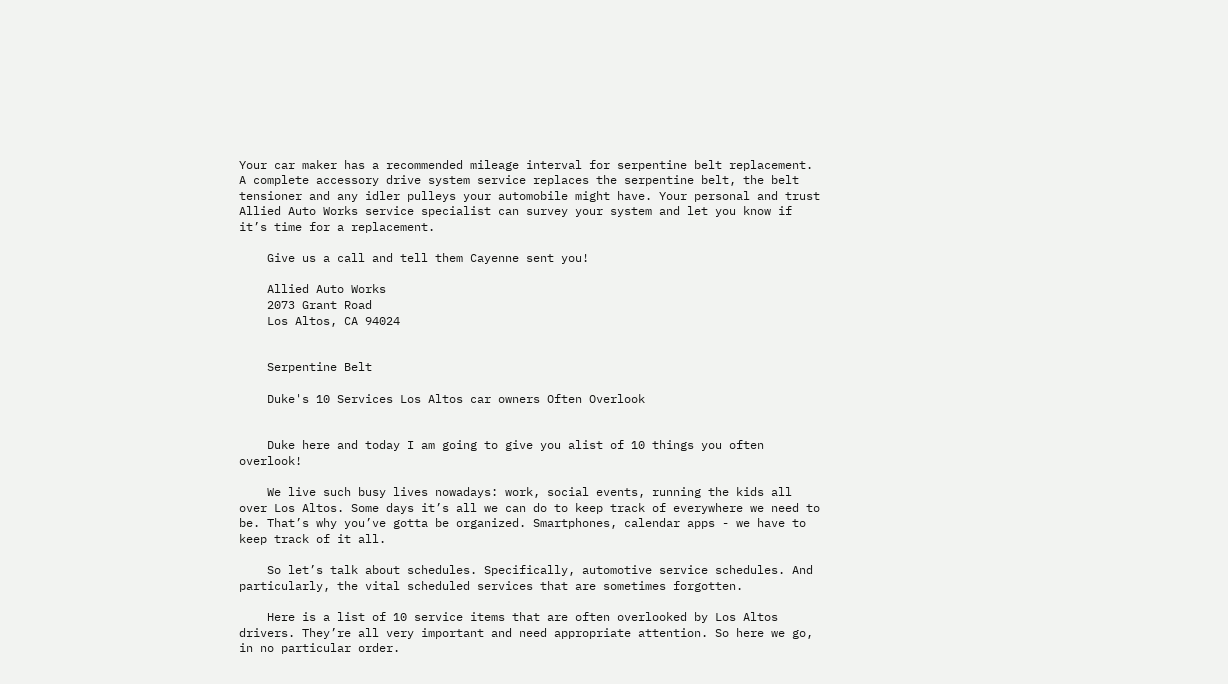Your car maker has a recommended mileage interval for serpentine belt replacement. A complete accessory drive system service replaces the serpentine belt, the belt tensioner and any idler pulleys your automobile might have. Your personal and trust Allied Auto Works service specialist can survey your system and let you know if it’s time for a replacement.

    Give us a call and tell them Cayenne sent you!

    Allied Auto Works
    2073 Grant Road
    Los Altos, CA 94024


    Serpentine Belt

    Duke's 10 Services Los Altos car owners Often Overlook


    Duke here and today I am going to give you alist of 10 things you often overlook!

    We live such busy lives nowadays: work, social events, running the kids all over Los Altos. Some days it’s all we can do to keep track of everywhere we need to be. That’s why you’ve gotta be organized. Smartphones, calendar apps - we have to keep track of it all.

    So let’s talk about schedules. Specifically, automotive service schedules. And particularly, the vital scheduled services that are sometimes forgotten.

    Here is a list of 10 service items that are often overlooked by Los Altos drivers. They’re all very important and need appropriate attention. So here we go, in no particular order.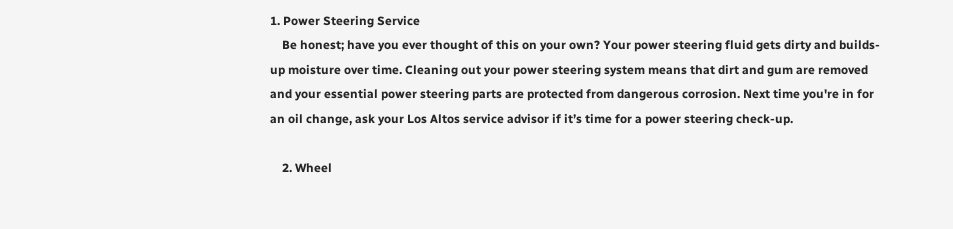1. Power Steering Service
    Be honest; have you ever thought of this on your own? Your power steering fluid gets dirty and builds-up moisture over time. Cleaning out your power steering system means that dirt and gum are removed and your essential power steering parts are protected from dangerous corrosion. Next time you're in for an oil change, ask your Los Altos service advisor if it’s time for a power steering check-up.

    2. Wheel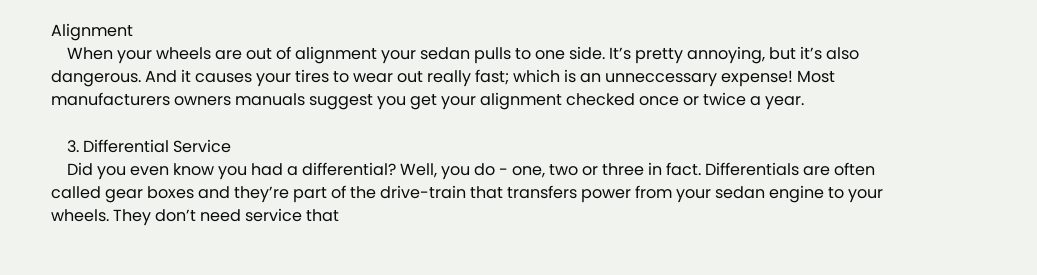Alignment
    When your wheels are out of alignment your sedan pulls to one side. It’s pretty annoying, but it’s also dangerous. And it causes your tires to wear out really fast; which is an unneccessary expense! Most manufacturers owners manuals suggest you get your alignment checked once or twice a year.

    3. Differential Service
    Did you even know you had a differential? Well, you do - one, two or three in fact. Differentials are often called gear boxes and they’re part of the drive-train that transfers power from your sedan engine to your wheels. They don’t need service that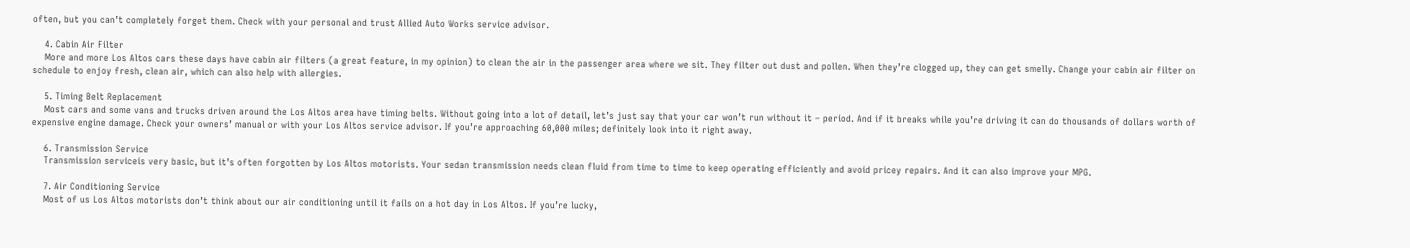often, but you can’t completely forget them. Check with your personal and trust Allied Auto Works service advisor.

    4. Cabin Air Filter
    More and more Los Altos cars these days have cabin air filters (a great feature, in my opinion) to clean the air in the passenger area where we sit. They filter out dust and pollen. When they’re clogged up, they can get smelly. Change your cabin air filter on schedule to enjoy fresh, clean air, which can also help with allergies.

    5. Timing Belt Replacement
    Most cars and some vans and trucks driven around the Los Altos area have timing belts. Without going into a lot of detail, let’s just say that your car won’t run without it – period. And if it breaks while you’re driving it can do thousands of dollars worth of expensive engine damage. Check your owners’ manual or with your Los Altos service advisor. If you’re approaching 60,000 miles; definitely look into it right away.

    6. Transmission Service
    Transmission serviceis very basic, but it’s often forgotten by Los Altos motorists. Your sedan transmission needs clean fluid from time to time to keep operating efficiently and avoid pricey repairs. And it can also improve your MPG.

    7. Air Conditioning Service
    Most of us Los Altos motorists don’t think about our air conditioning until it fails on a hot day in Los Altos. If you’re lucky,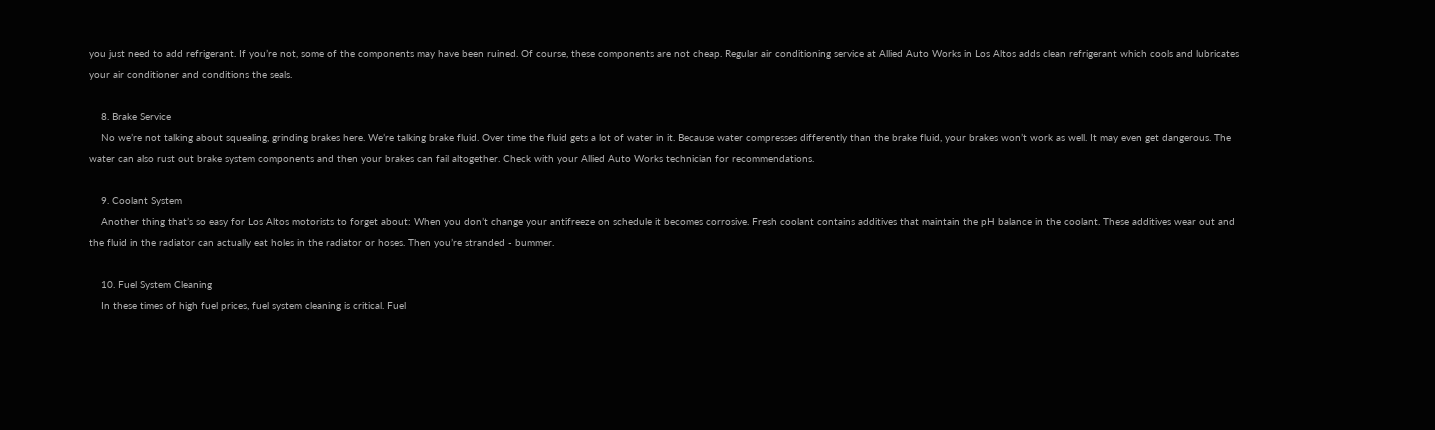you just need to add refrigerant. If you’re not, some of the components may have been ruined. Of course, these components are not cheap. Regular air conditioning service at Allied Auto Works in Los Altos adds clean refrigerant which cools and lubricates your air conditioner and conditions the seals.

    8. Brake Service
    No we’re not talking about squealing, grinding brakes here. We’re talking brake fluid. Over time the fluid gets a lot of water in it. Because water compresses differently than the brake fluid, your brakes won’t work as well. It may even get dangerous. The water can also rust out brake system components and then your brakes can fail altogether. Check with your Allied Auto Works technician for recommendations.

    9. Coolant System
    Another thing that’s so easy for Los Altos motorists to forget about: When you don’t change your antifreeze on schedule it becomes corrosive. Fresh coolant contains additives that maintain the pH balance in the coolant. These additives wear out and the fluid in the radiator can actually eat holes in the radiator or hoses. Then you’re stranded - bummer.

    10. Fuel System Cleaning
    In these times of high fuel prices, fuel system cleaning is critical. Fuel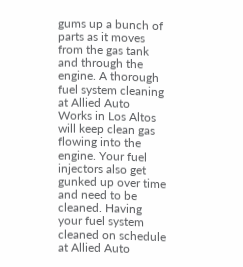gums up a bunch of parts as it moves from the gas tank and through the engine. A thorough fuel system cleaning at Allied Auto Works in Los Altos will keep clean gas flowing into the engine. Your fuel injectors also get gunked up over time and need to be cleaned. Having your fuel system cleaned on schedule at Allied Auto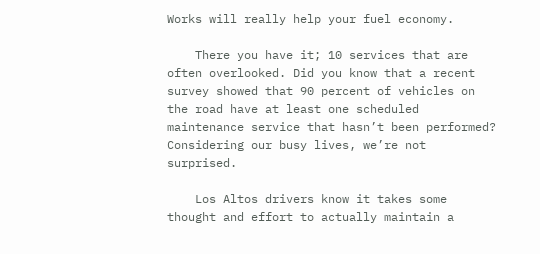Works will really help your fuel economy.

    There you have it; 10 services that are often overlooked. Did you know that a recent survey showed that 90 percent of vehicles on the road have at least one scheduled maintenance service that hasn’t been performed? Considering our busy lives, we’re not surprised.

    Los Altos drivers know it takes some thought and effort to actually maintain a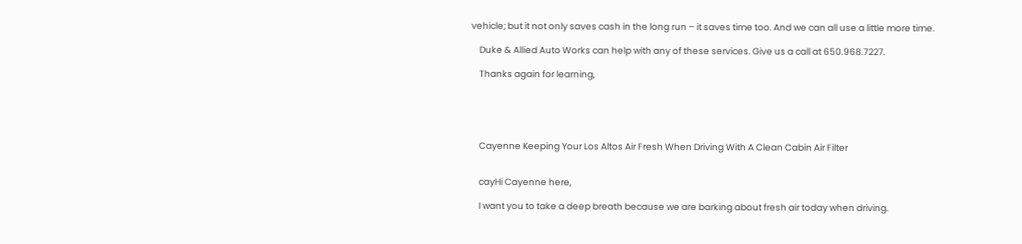vehicle; but it not only saves cash in the long run – it saves time too. And we can all use a little more time.

    Duke & Allied Auto Works can help with any of these services. Give us a call at 650.968.7227.

    Thanks again for learning,





    Cayenne Keeping Your Los Altos Air Fresh When Driving With A Clean Cabin Air Filter


    cayHi Cayenne here,

    I want you to take a deep breath because we are barking about fresh air today when driving.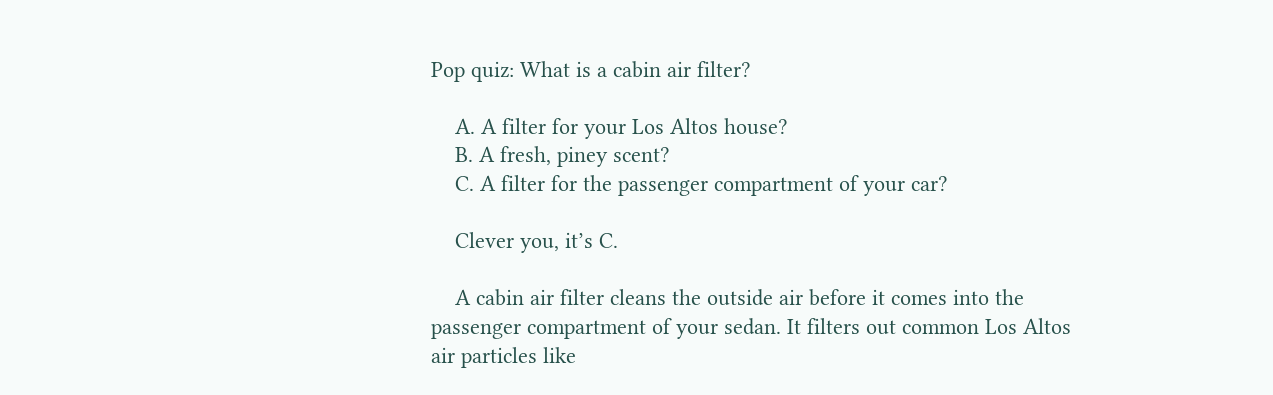Pop quiz: What is a cabin air filter?

    A. A filter for your Los Altos house?
    B. A fresh, piney scent?
    C. A filter for the passenger compartment of your car?

    Clever you, it’s C.

    A cabin air filter cleans the outside air before it comes into the passenger compartment of your sedan. It filters out common Los Altos air particles like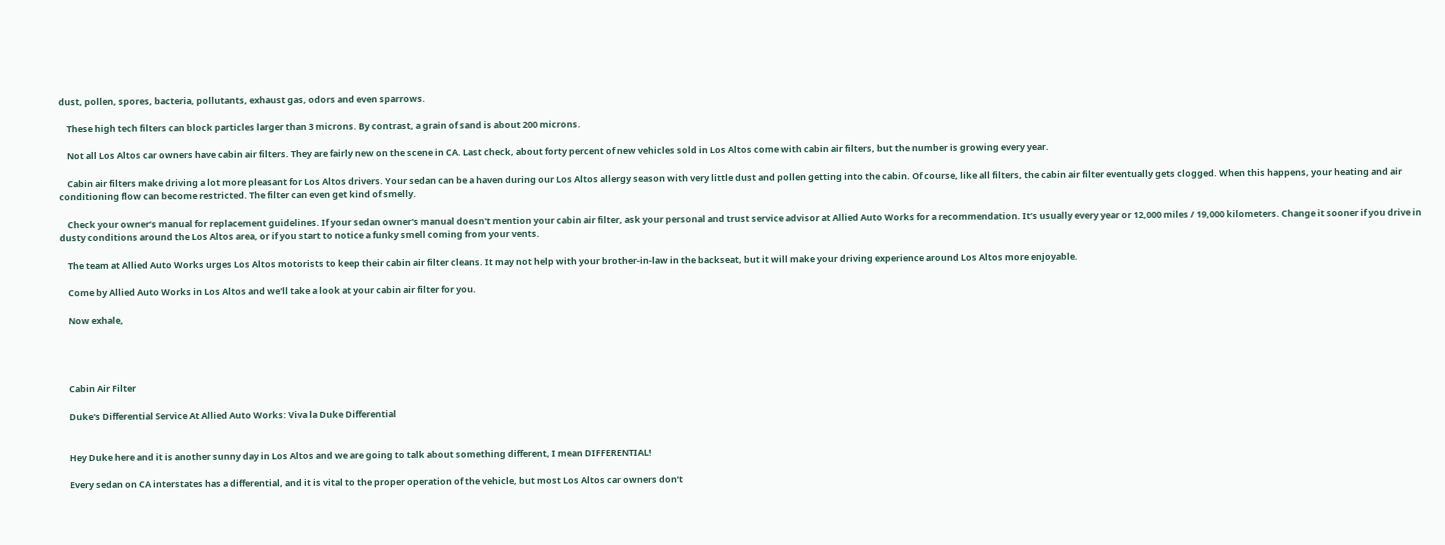dust, pollen, spores, bacteria, pollutants, exhaust gas, odors and even sparrows.

    These high tech filters can block particles larger than 3 microns. By contrast, a grain of sand is about 200 microns.

    Not all Los Altos car owners have cabin air filters. They are fairly new on the scene in CA. Last check, about forty percent of new vehicles sold in Los Altos come with cabin air filters, but the number is growing every year.

    Cabin air filters make driving a lot more pleasant for Los Altos drivers. Your sedan can be a haven during our Los Altos allergy season with very little dust and pollen getting into the cabin. Of course, like all filters, the cabin air filter eventually gets clogged. When this happens, your heating and air conditioning flow can become restricted. The filter can even get kind of smelly.

    Check your owner’s manual for replacement guidelines. If your sedan owner's manual doesn't mention your cabin air filter, ask your personal and trust service advisor at Allied Auto Works for a recommendation. It’s usually every year or 12,000 miles / 19,000 kilometers. Change it sooner if you drive in dusty conditions around the Los Altos area, or if you start to notice a funky smell coming from your vents.

    The team at Allied Auto Works urges Los Altos motorists to keep their cabin air filter cleans. It may not help with your brother-in-law in the backseat, but it will make your driving experience around Los Altos more enjoyable.

    Come by Allied Auto Works in Los Altos and we'll take a look at your cabin air filter for you.

    Now exhale,




    Cabin Air Filter

    Duke's Differential Service At Allied Auto Works: Viva la Duke Differential


    Hey Duke here and it is another sunny day in Los Altos and we are going to talk about something different, I mean DIFFERENTIAL!

    Every sedan on CA interstates has a differential, and it is vital to the proper operation of the vehicle, but most Los Altos car owners don’t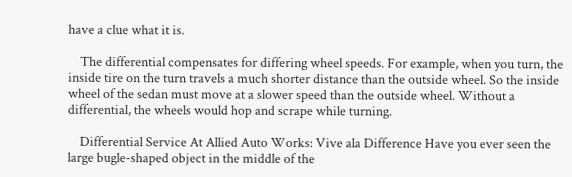have a clue what it is.

    The differential compensates for differing wheel speeds. For example, when you turn, the inside tire on the turn travels a much shorter distance than the outside wheel. So the inside wheel of the sedan must move at a slower speed than the outside wheel. Without a differential, the wheels would hop and scrape while turning.

    Differential Service At Allied Auto Works: Vive ala Difference Have you ever seen the large bugle-shaped object in the middle of the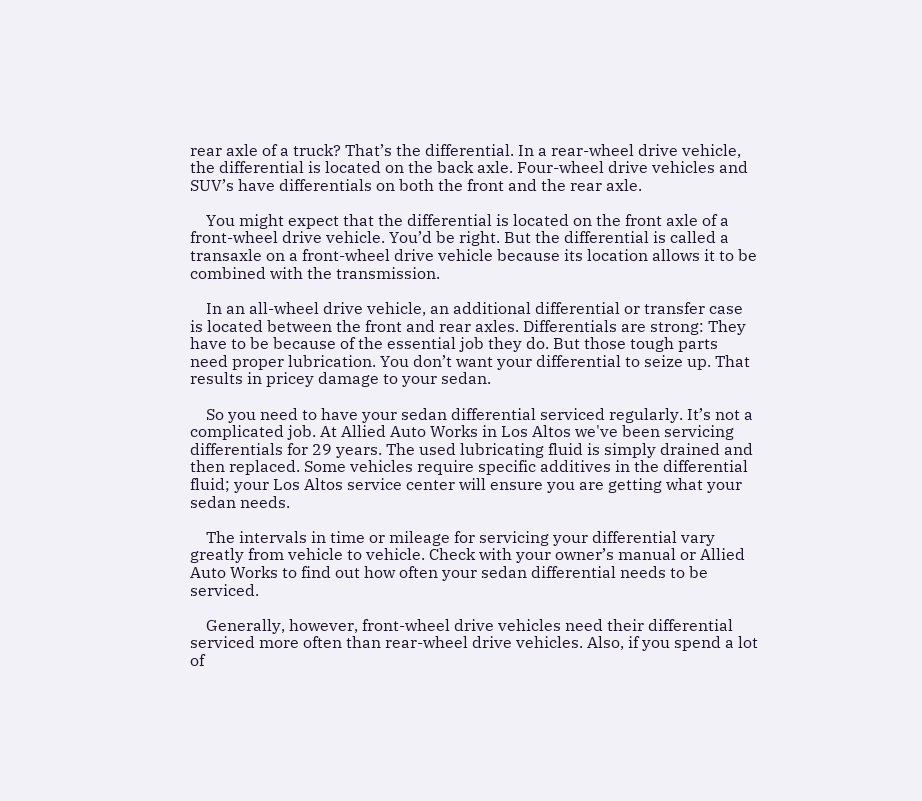rear axle of a truck? That’s the differential. In a rear-wheel drive vehicle, the differential is located on the back axle. Four-wheel drive vehicles and SUV’s have differentials on both the front and the rear axle.

    You might expect that the differential is located on the front axle of a front-wheel drive vehicle. You’d be right. But the differential is called a transaxle on a front-wheel drive vehicle because its location allows it to be combined with the transmission.

    In an all-wheel drive vehicle, an additional differential or transfer case is located between the front and rear axles. Differentials are strong: They have to be because of the essential job they do. But those tough parts need proper lubrication. You don’t want your differential to seize up. That results in pricey damage to your sedan.

    So you need to have your sedan differential serviced regularly. It’s not a complicated job. At Allied Auto Works in Los Altos we've been servicing differentials for 29 years. The used lubricating fluid is simply drained and then replaced. Some vehicles require specific additives in the differential fluid; your Los Altos service center will ensure you are getting what your sedan needs.

    The intervals in time or mileage for servicing your differential vary greatly from vehicle to vehicle. Check with your owner’s manual or Allied Auto Works to find out how often your sedan differential needs to be serviced.

    Generally, however, front-wheel drive vehicles need their differential serviced more often than rear-wheel drive vehicles. Also, if you spend a lot of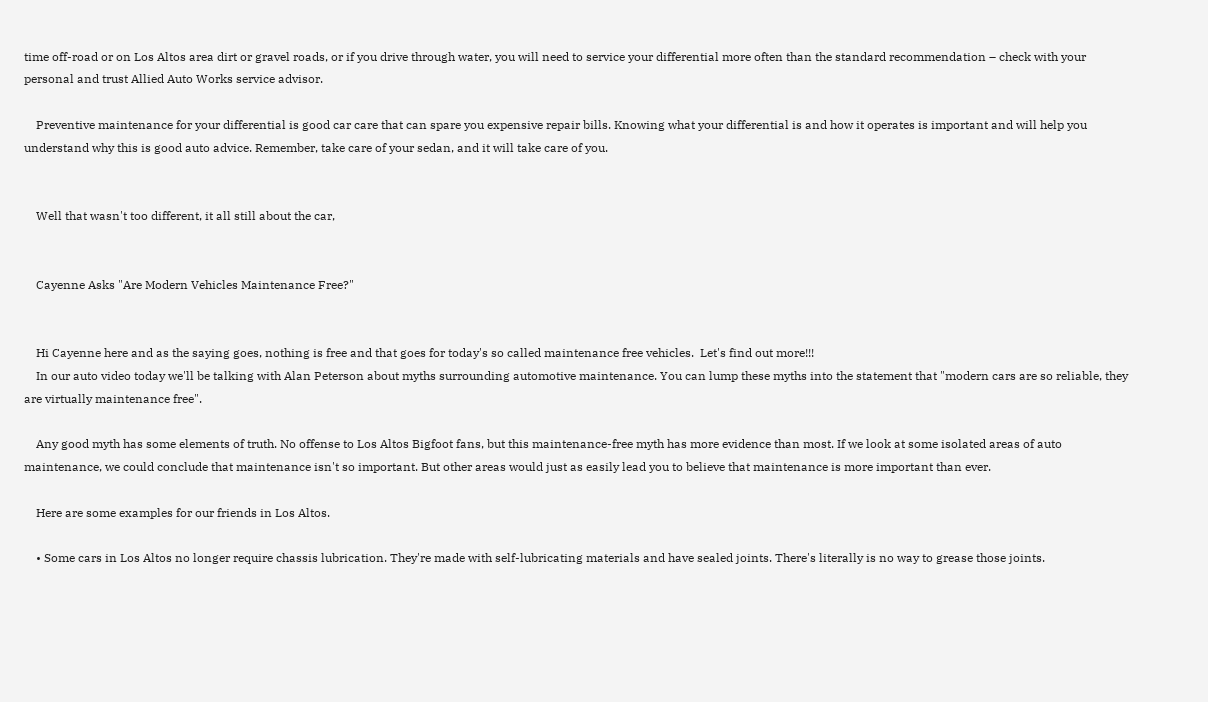time off-road or on Los Altos area dirt or gravel roads, or if you drive through water, you will need to service your differential more often than the standard recommendation – check with your personal and trust Allied Auto Works service advisor.

    Preventive maintenance for your differential is good car care that can spare you expensive repair bills. Knowing what your differential is and how it operates is important and will help you understand why this is good auto advice. Remember, take care of your sedan, and it will take care of you.


    Well that wasn't too different, it all still about the car,


    Cayenne Asks "Are Modern Vehicles Maintenance Free?"


    Hi Cayenne here and as the saying goes, nothing is free and that goes for today's so called maintenance free vehicles.  Let's find out more!!!
    In our auto video today we'll be talking with Alan Peterson about myths surrounding automotive maintenance. You can lump these myths into the statement that "modern cars are so reliable, they are virtually maintenance free".

    Any good myth has some elements of truth. No offense to Los Altos Bigfoot fans, but this maintenance-free myth has more evidence than most. If we look at some isolated areas of auto maintenance, we could conclude that maintenance isn't so important. But other areas would just as easily lead you to believe that maintenance is more important than ever.

    Here are some examples for our friends in Los Altos.

    • Some cars in Los Altos no longer require chassis lubrication. They're made with self-lubricating materials and have sealed joints. There's literally is no way to grease those joints.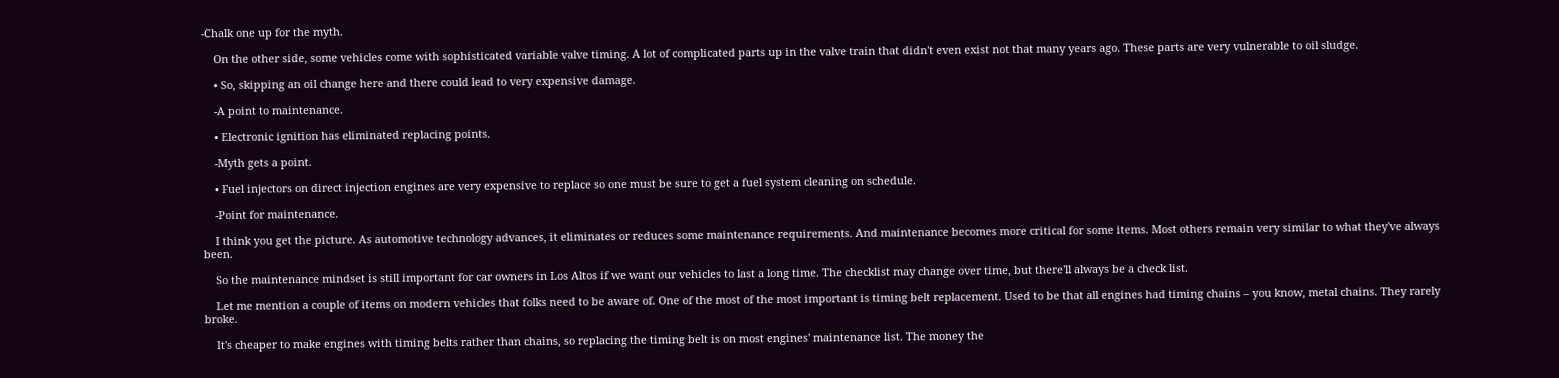-Chalk one up for the myth.

    On the other side, some vehicles come with sophisticated variable valve timing. A lot of complicated parts up in the valve train that didn't even exist not that many years ago. These parts are very vulnerable to oil sludge.

    • So, skipping an oil change here and there could lead to very expensive damage.

    -A point to maintenance.

    • Electronic ignition has eliminated replacing points.

    -Myth gets a point.

    • Fuel injectors on direct injection engines are very expensive to replace so one must be sure to get a fuel system cleaning on schedule.

    -Point for maintenance.

    I think you get the picture. As automotive technology advances, it eliminates or reduces some maintenance requirements. And maintenance becomes more critical for some items. Most others remain very similar to what they've always been.

    So the maintenance mindset is still important for car owners in Los Altos if we want our vehicles to last a long time. The checklist may change over time, but there'll always be a check list.

    Let me mention a couple of items on modern vehicles that folks need to be aware of. One of the most of the most important is timing belt replacement. Used to be that all engines had timing chains – you know, metal chains. They rarely broke.

    It's cheaper to make engines with timing belts rather than chains, so replacing the timing belt is on most engines' maintenance list. The money the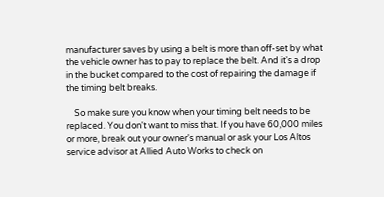manufacturer saves by using a belt is more than off-set by what the vehicle owner has to pay to replace the belt. And it's a drop in the bucket compared to the cost of repairing the damage if the timing belt breaks.

    So make sure you know when your timing belt needs to be replaced. You don't want to miss that. If you have 60,000 miles or more, break out your owner's manual or ask your Los Altos service advisor at Allied Auto Works to check on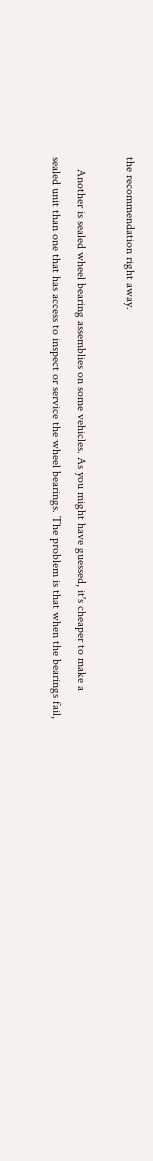the recommendation right away.

    Another is sealed wheel bearing assemblies on some vehicles. As you might have guessed, it's cheaper to make a sealed unit than one that has access to inspect or service the wheel bearings. The problem is that when the bearings fail,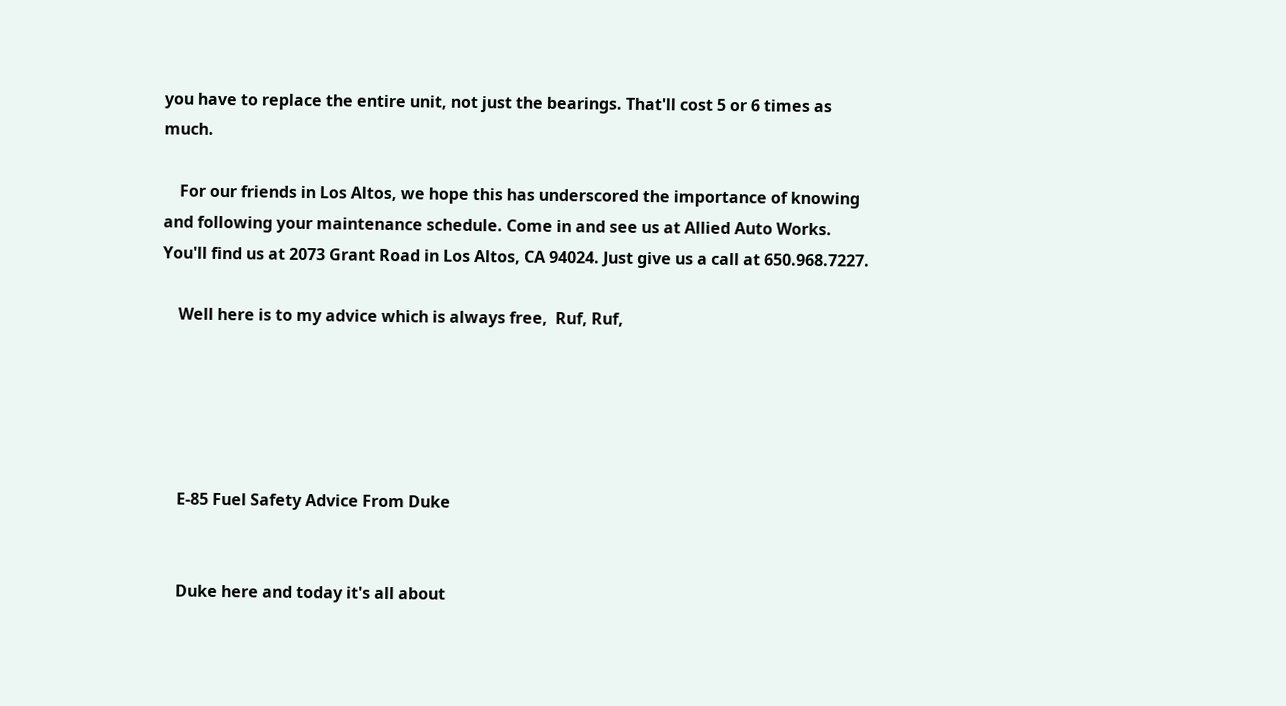you have to replace the entire unit, not just the bearings. That'll cost 5 or 6 times as much.

    For our friends in Los Altos, we hope this has underscored the importance of knowing and following your maintenance schedule. Come in and see us at Allied Auto Works. You'll find us at 2073 Grant Road in Los Altos, CA 94024. Just give us a call at 650.968.7227.

    Well here is to my advice which is always free,  Ruf, Ruf,





    E-85 Fuel Safety Advice From Duke


    Duke here and today it's all about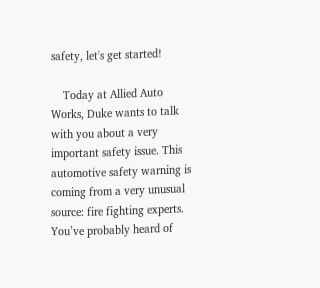safety, let's get started!

    Today at Allied Auto Works, Duke wants to talk with you about a very important safety issue. This automotive safety warning is coming from a very unusual source: fire fighting experts. You’ve probably heard of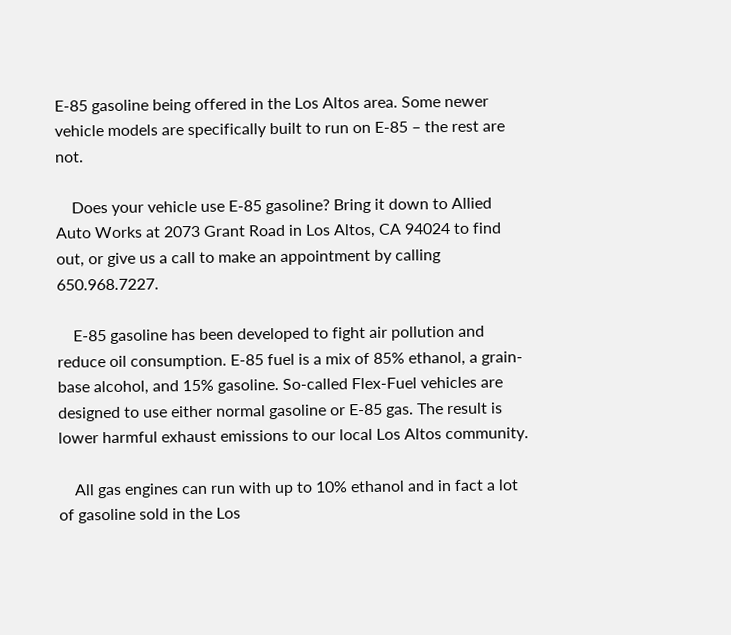E-85 gasoline being offered in the Los Altos area. Some newer vehicle models are specifically built to run on E-85 – the rest are not.

    Does your vehicle use E-85 gasoline? Bring it down to Allied Auto Works at 2073 Grant Road in Los Altos, CA 94024 to find out, or give us a call to make an appointment by calling 650.968.7227.

    E-85 gasoline has been developed to fight air pollution and reduce oil consumption. E-85 fuel is a mix of 85% ethanol, a grain-base alcohol, and 15% gasoline. So-called Flex-Fuel vehicles are designed to use either normal gasoline or E-85 gas. The result is lower harmful exhaust emissions to our local Los Altos community.

    All gas engines can run with up to 10% ethanol and in fact a lot of gasoline sold in the Los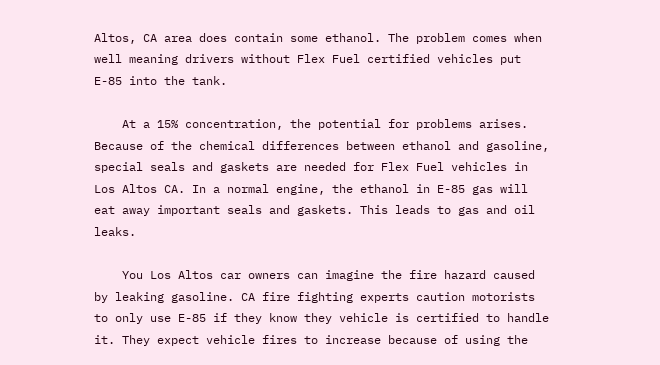Altos, CA area does contain some ethanol. The problem comes when well meaning drivers without Flex Fuel certified vehicles put E-85 into the tank.

    At a 15% concentration, the potential for problems arises. Because of the chemical differences between ethanol and gasoline, special seals and gaskets are needed for Flex Fuel vehicles in Los Altos CA. In a normal engine, the ethanol in E-85 gas will eat away important seals and gaskets. This leads to gas and oil leaks.

    You Los Altos car owners can imagine the fire hazard caused by leaking gasoline. CA fire fighting experts caution motorists to only use E-85 if they know they vehicle is certified to handle it. They expect vehicle fires to increase because of using the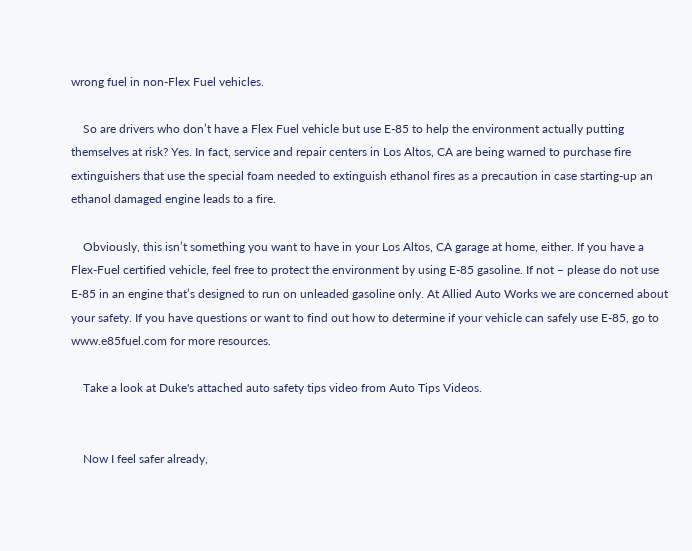wrong fuel in non-Flex Fuel vehicles.

    So are drivers who don’t have a Flex Fuel vehicle but use E-85 to help the environment actually putting themselves at risk? Yes. In fact, service and repair centers in Los Altos, CA are being warned to purchase fire extinguishers that use the special foam needed to extinguish ethanol fires as a precaution in case starting-up an ethanol damaged engine leads to a fire.

    Obviously, this isn’t something you want to have in your Los Altos, CA garage at home, either. If you have a Flex-Fuel certified vehicle, feel free to protect the environment by using E-85 gasoline. If not – please do not use E-85 in an engine that’s designed to run on unleaded gasoline only. At Allied Auto Works we are concerned about your safety. If you have questions or want to find out how to determine if your vehicle can safely use E-85, go to www.e85fuel.com for more resources.

    Take a look at Duke's attached auto safety tips video from Auto Tips Videos.


    Now I feel safer already,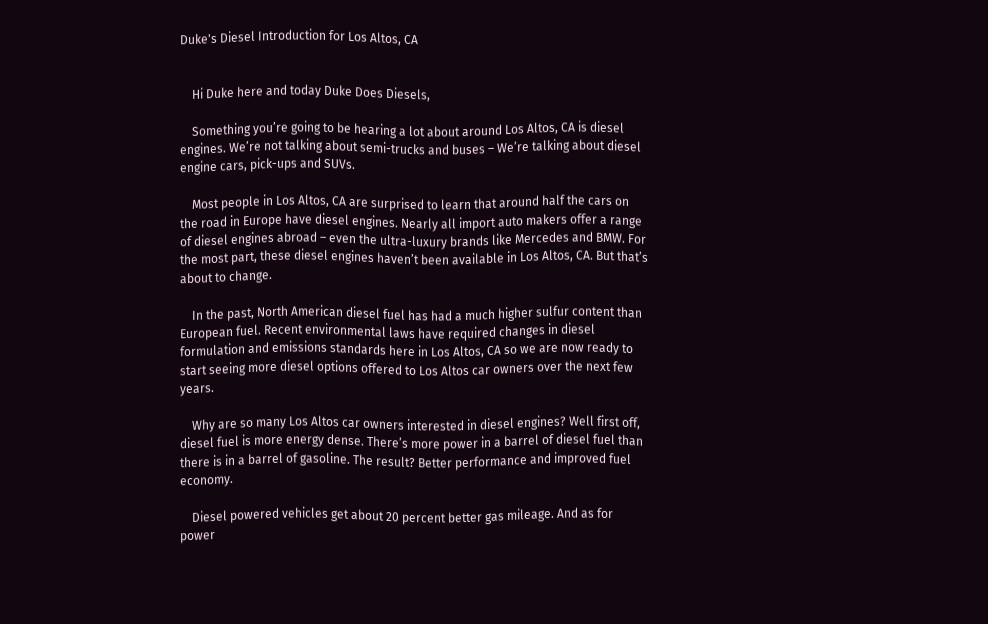Duke's Diesel Introduction for Los Altos, CA


    Hi Duke here and today Duke Does Diesels,

    Something you’re going to be hearing a lot about around Los Altos, CA is diesel engines. We’re not talking about semi-trucks and buses – We’re talking about diesel engine cars, pick-ups and SUVs.

    Most people in Los Altos, CA are surprised to learn that around half the cars on the road in Europe have diesel engines. Nearly all import auto makers offer a range of diesel engines abroad – even the ultra-luxury brands like Mercedes and BMW. For the most part, these diesel engines haven’t been available in Los Altos, CA. But that’s about to change.

    In the past, North American diesel fuel has had a much higher sulfur content than European fuel. Recent environmental laws have required changes in diesel formulation and emissions standards here in Los Altos, CA so we are now ready to start seeing more diesel options offered to Los Altos car owners over the next few years.

    Why are so many Los Altos car owners interested in diesel engines? Well first off, diesel fuel is more energy dense. There’s more power in a barrel of diesel fuel than there is in a barrel of gasoline. The result? Better performance and improved fuel economy.

    Diesel powered vehicles get about 20 percent better gas mileage. And as for power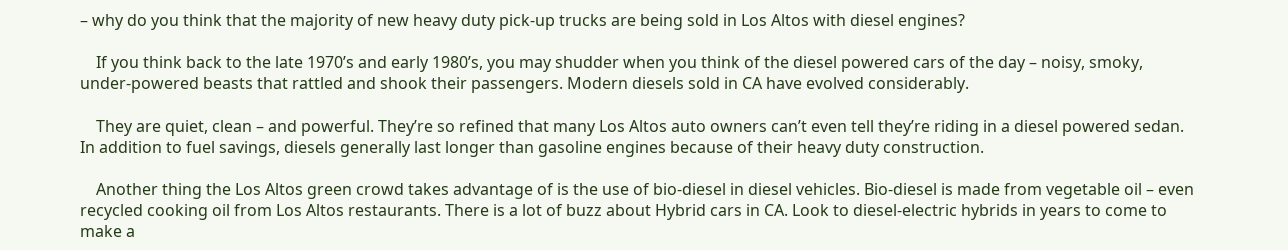– why do you think that the majority of new heavy duty pick-up trucks are being sold in Los Altos with diesel engines?

    If you think back to the late 1970’s and early 1980’s, you may shudder when you think of the diesel powered cars of the day – noisy, smoky, under-powered beasts that rattled and shook their passengers. Modern diesels sold in CA have evolved considerably.

    They are quiet, clean – and powerful. They’re so refined that many Los Altos auto owners can’t even tell they’re riding in a diesel powered sedan. In addition to fuel savings, diesels generally last longer than gasoline engines because of their heavy duty construction.

    Another thing the Los Altos green crowd takes advantage of is the use of bio-diesel in diesel vehicles. Bio-diesel is made from vegetable oil – even recycled cooking oil from Los Altos restaurants. There is a lot of buzz about Hybrid cars in CA. Look to diesel-electric hybrids in years to come to make a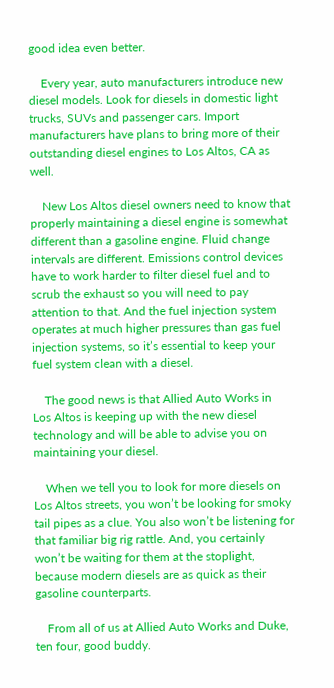good idea even better.

    Every year, auto manufacturers introduce new diesel models. Look for diesels in domestic light trucks, SUVs and passenger cars. Import manufacturers have plans to bring more of their outstanding diesel engines to Los Altos, CA as well.

    New Los Altos diesel owners need to know that properly maintaining a diesel engine is somewhat different than a gasoline engine. Fluid change intervals are different. Emissions control devices have to work harder to filter diesel fuel and to scrub the exhaust so you will need to pay attention to that. And the fuel injection system operates at much higher pressures than gas fuel injection systems, so it’s essential to keep your fuel system clean with a diesel.

    The good news is that Allied Auto Works in  Los Altos is keeping up with the new diesel technology and will be able to advise you on maintaining your diesel.

    When we tell you to look for more diesels on Los Altos streets, you won’t be looking for smoky tail pipes as a clue. You also won’t be listening for that familiar big rig rattle. And, you certainly won’t be waiting for them at the stoplight, because modern diesels are as quick as their gasoline counterparts.

    From all of us at Allied Auto Works and Duke, ten four, good buddy.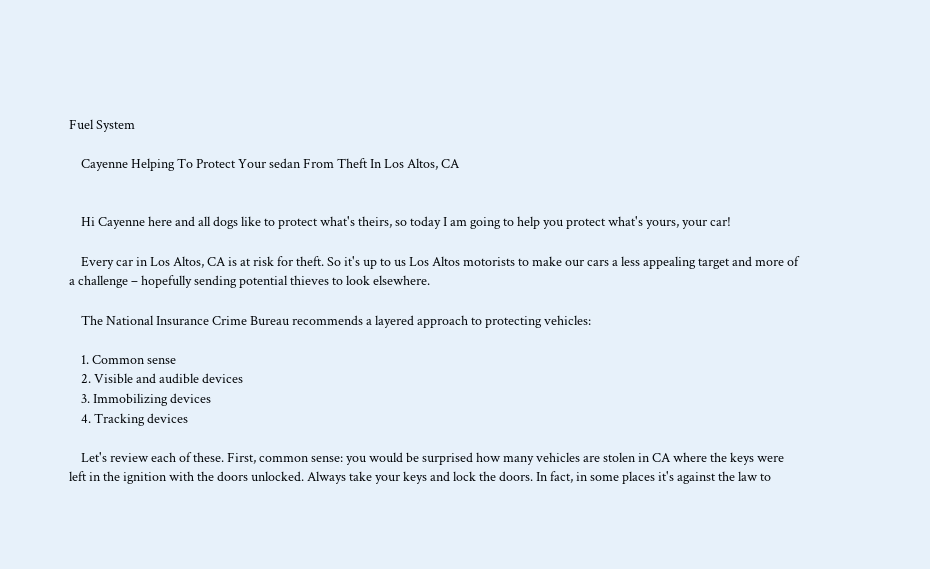Fuel System

    Cayenne Helping To Protect Your sedan From Theft In Los Altos, CA


    Hi Cayenne here and all dogs like to protect what's theirs, so today I am going to help you protect what's yours, your car!

    Every car in Los Altos, CA is at risk for theft. So it's up to us Los Altos motorists to make our cars a less appealing target and more of a challenge – hopefully sending potential thieves to look elsewhere.

    The National Insurance Crime Bureau recommends a layered approach to protecting vehicles:

    1. Common sense
    2. Visible and audible devices
    3. Immobilizing devices
    4. Tracking devices

    Let's review each of these. First, common sense: you would be surprised how many vehicles are stolen in CA where the keys were left in the ignition with the doors unlocked. Always take your keys and lock the doors. In fact, in some places it's against the law to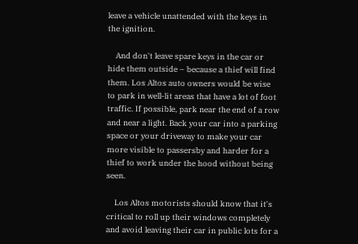leave a vehicle unattended with the keys in the ignition.

    And don't leave spare keys in the car or hide them outside – because a thief will find them. Los Altos auto owners would be wise to park in well-lit areas that have a lot of foot traffic. If possible, park near the end of a row and near a light. Back your car into a parking space or your driveway to make your car more visible to passersby and harder for a thief to work under the hood without being seen.

    Los Altos motorists should know that it's critical to roll up their windows completely and avoid leaving their car in public lots for a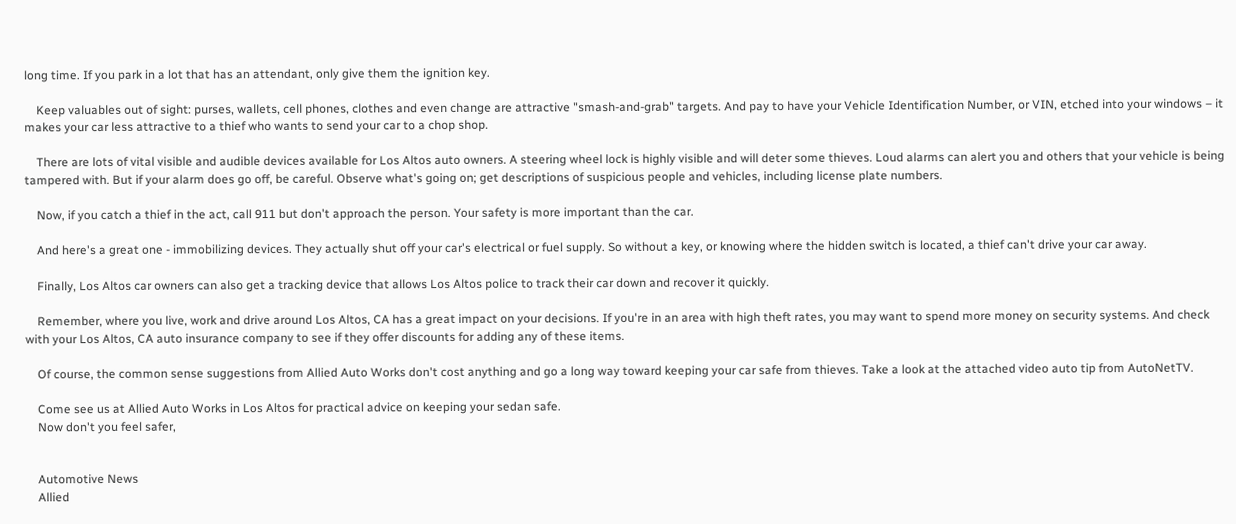long time. If you park in a lot that has an attendant, only give them the ignition key.

    Keep valuables out of sight: purses, wallets, cell phones, clothes and even change are attractive "smash-and-grab" targets. And pay to have your Vehicle Identification Number, or VIN, etched into your windows – it makes your car less attractive to a thief who wants to send your car to a chop shop.

    There are lots of vital visible and audible devices available for Los Altos auto owners. A steering wheel lock is highly visible and will deter some thieves. Loud alarms can alert you and others that your vehicle is being tampered with. But if your alarm does go off, be careful. Observe what's going on; get descriptions of suspicious people and vehicles, including license plate numbers.

    Now, if you catch a thief in the act, call 911 but don't approach the person. Your safety is more important than the car.

    And here's a great one - immobilizing devices. They actually shut off your car's electrical or fuel supply. So without a key, or knowing where the hidden switch is located, a thief can't drive your car away.

    Finally, Los Altos car owners can also get a tracking device that allows Los Altos police to track their car down and recover it quickly.

    Remember, where you live, work and drive around Los Altos, CA has a great impact on your decisions. If you're in an area with high theft rates, you may want to spend more money on security systems. And check with your Los Altos, CA auto insurance company to see if they offer discounts for adding any of these items.

    Of course, the common sense suggestions from Allied Auto Works don't cost anything and go a long way toward keeping your car safe from thieves. Take a look at the attached video auto tip from AutoNetTV.

    Come see us at Allied Auto Works in Los Altos for practical advice on keeping your sedan safe.
    Now don't you feel safer,


    Automotive News
    Allied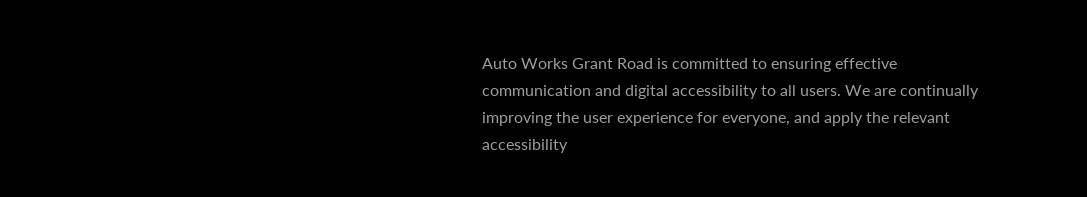Auto Works Grant Road is committed to ensuring effective communication and digital accessibility to all users. We are continually improving the user experience for everyone, and apply the relevant accessibility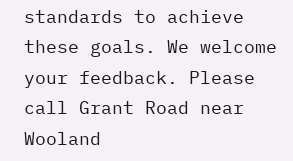standards to achieve these goals. We welcome your feedback. Please call Grant Road near Wooland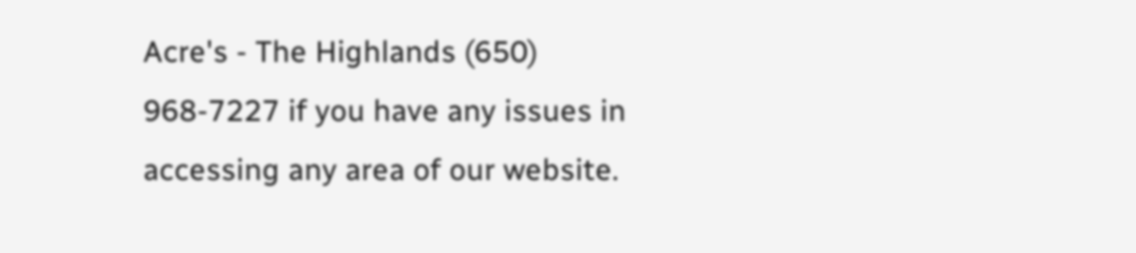Acre's - The Highlands (650) 968-7227 if you have any issues in accessing any area of our website.